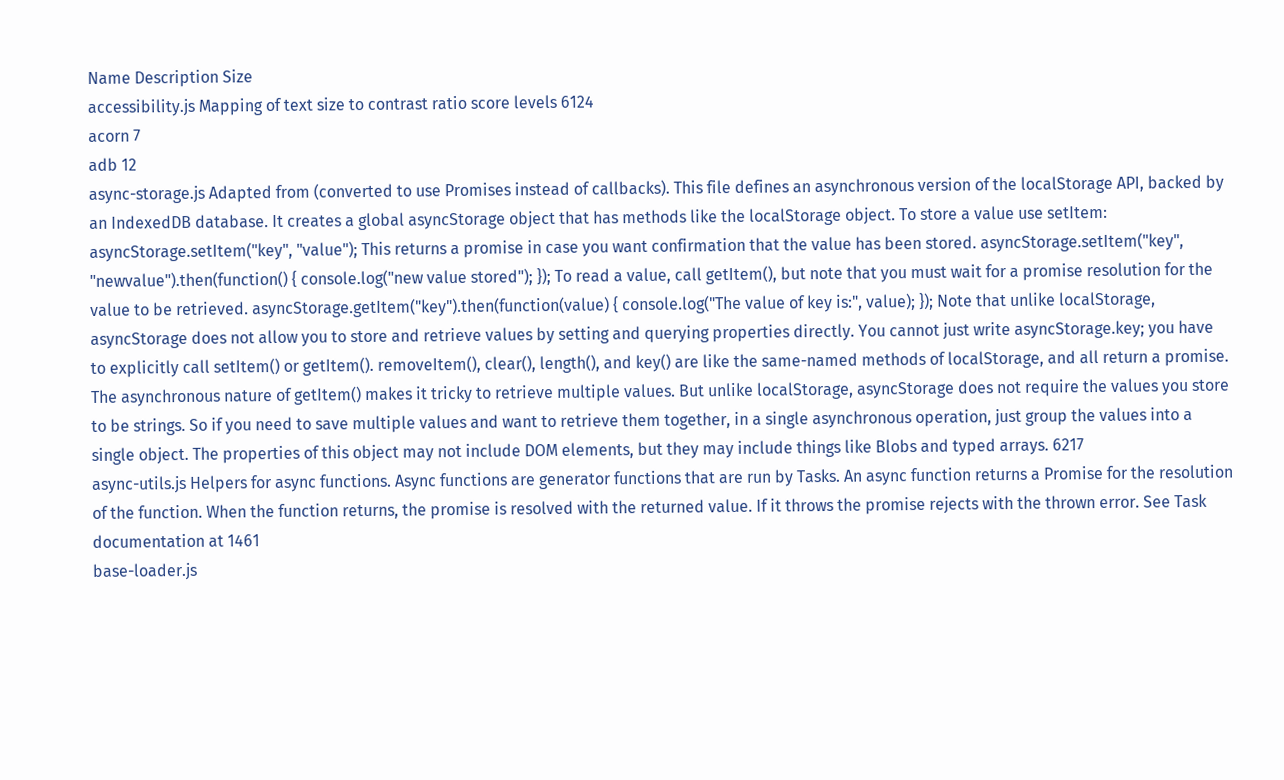Name Description Size
accessibility.js Mapping of text size to contrast ratio score levels 6124
acorn 7
adb 12
async-storage.js Adapted from (converted to use Promises instead of callbacks). This file defines an asynchronous version of the localStorage API, backed by an IndexedDB database. It creates a global asyncStorage object that has methods like the localStorage object. To store a value use setItem: asyncStorage.setItem("key", "value"); This returns a promise in case you want confirmation that the value has been stored. asyncStorage.setItem("key", "newvalue").then(function() { console.log("new value stored"); }); To read a value, call getItem(), but note that you must wait for a promise resolution for the value to be retrieved. asyncStorage.getItem("key").then(function(value) { console.log("The value of key is:", value); }); Note that unlike localStorage, asyncStorage does not allow you to store and retrieve values by setting and querying properties directly. You cannot just write asyncStorage.key; you have to explicitly call setItem() or getItem(). removeItem(), clear(), length(), and key() are like the same-named methods of localStorage, and all return a promise. The asynchronous nature of getItem() makes it tricky to retrieve multiple values. But unlike localStorage, asyncStorage does not require the values you store to be strings. So if you need to save multiple values and want to retrieve them together, in a single asynchronous operation, just group the values into a single object. The properties of this object may not include DOM elements, but they may include things like Blobs and typed arrays. 6217
async-utils.js Helpers for async functions. Async functions are generator functions that are run by Tasks. An async function returns a Promise for the resolution of the function. When the function returns, the promise is resolved with the returned value. If it throws the promise rejects with the thrown error. See Task documentation at 1461
base-loader.js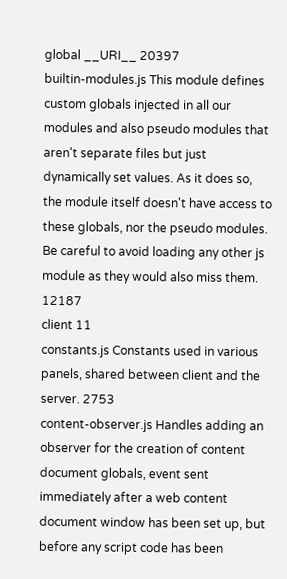global __URI__ 20397
builtin-modules.js This module defines custom globals injected in all our modules and also pseudo modules that aren't separate files but just dynamically set values. As it does so, the module itself doesn't have access to these globals, nor the pseudo modules. Be careful to avoid loading any other js module as they would also miss them. 12187
client 11
constants.js Constants used in various panels, shared between client and the server. 2753
content-observer.js Handles adding an observer for the creation of content document globals, event sent immediately after a web content document window has been set up, but before any script code has been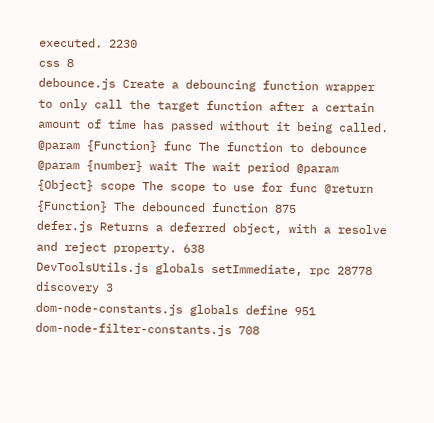executed. 2230
css 8
debounce.js Create a debouncing function wrapper to only call the target function after a certain amount of time has passed without it being called. @param {Function} func The function to debounce @param {number} wait The wait period @param {Object} scope The scope to use for func @return {Function} The debounced function 875
defer.js Returns a deferred object, with a resolve and reject property. 638
DevToolsUtils.js globals setImmediate, rpc 28778
discovery 3
dom-node-constants.js globals define 951
dom-node-filter-constants.js 708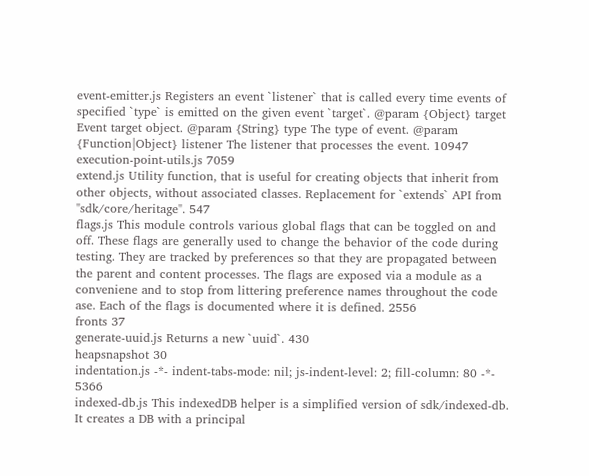event-emitter.js Registers an event `listener` that is called every time events of specified `type` is emitted on the given event `target`. @param {Object} target Event target object. @param {String} type The type of event. @param {Function|Object} listener The listener that processes the event. 10947
execution-point-utils.js 7059
extend.js Utility function, that is useful for creating objects that inherit from other objects, without associated classes. Replacement for `extends` API from "sdk/core/heritage". 547
flags.js This module controls various global flags that can be toggled on and off. These flags are generally used to change the behavior of the code during testing. They are tracked by preferences so that they are propagated between the parent and content processes. The flags are exposed via a module as a conveniene and to stop from littering preference names throughout the code ase. Each of the flags is documented where it is defined. 2556
fronts 37
generate-uuid.js Returns a new `uuid`. 430
heapsnapshot 30
indentation.js -*- indent-tabs-mode: nil; js-indent-level: 2; fill-column: 80 -*- 5366
indexed-db.js This indexedDB helper is a simplified version of sdk/indexed-db. It creates a DB with a principal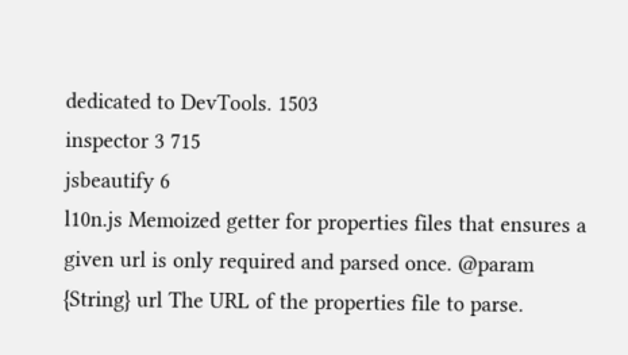dedicated to DevTools. 1503
inspector 3 715
jsbeautify 6
l10n.js Memoized getter for properties files that ensures a given url is only required and parsed once. @param {String} url The URL of the properties file to parse.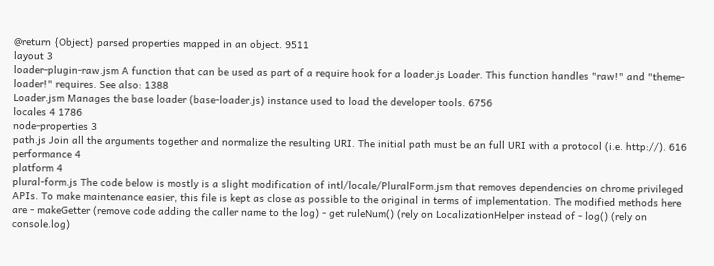@return {Object} parsed properties mapped in an object. 9511
layout 3
loader-plugin-raw.jsm A function that can be used as part of a require hook for a loader.js Loader. This function handles "raw!" and "theme-loader!" requires. See also: 1388
Loader.jsm Manages the base loader (base-loader.js) instance used to load the developer tools. 6756
locales 4 1786
node-properties 3
path.js Join all the arguments together and normalize the resulting URI. The initial path must be an full URI with a protocol (i.e. http://). 616
performance 4
platform 4
plural-form.js The code below is mostly is a slight modification of intl/locale/PluralForm.jsm that removes dependencies on chrome privileged APIs. To make maintenance easier, this file is kept as close as possible to the original in terms of implementation. The modified methods here are - makeGetter (remove code adding the caller name to the log) - get ruleNum() (rely on LocalizationHelper instead of - log() (rely on console.log)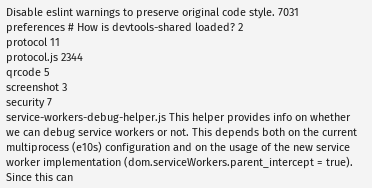Disable eslint warnings to preserve original code style. 7031
preferences # How is devtools-shared loaded? 2
protocol 11
protocol.js 2344
qrcode 5
screenshot 3
security 7
service-workers-debug-helper.js This helper provides info on whether we can debug service workers or not. This depends both on the current multiprocess (e10s) configuration and on the usage of the new service worker implementation (dom.serviceWorkers.parent_intercept = true). Since this can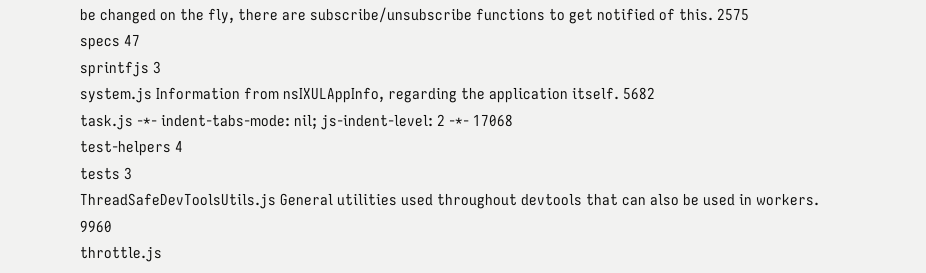be changed on the fly, there are subscribe/unsubscribe functions to get notified of this. 2575
specs 47
sprintfjs 3
system.js Information from nsIXULAppInfo, regarding the application itself. 5682
task.js -*- indent-tabs-mode: nil; js-indent-level: 2 -*- 17068
test-helpers 4
tests 3
ThreadSafeDevToolsUtils.js General utilities used throughout devtools that can also be used in workers. 9960
throttle.js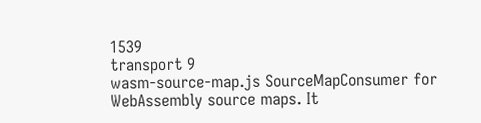1539
transport 9
wasm-source-map.js SourceMapConsumer for WebAssembly source maps. It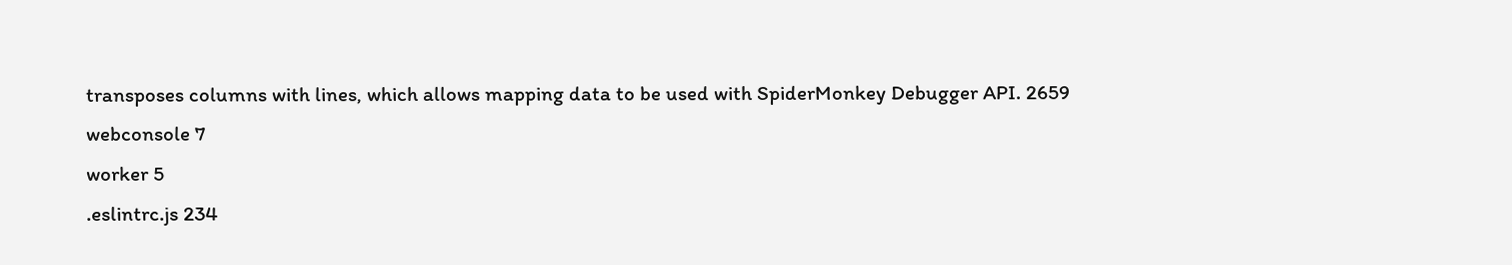transposes columns with lines, which allows mapping data to be used with SpiderMonkey Debugger API. 2659
webconsole 7
worker 5
.eslintrc.js 234